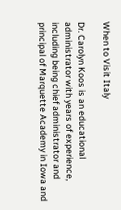When to Visit Italy

Dr. Carolyn Koos is an educational administrator with years of experience, including being chief administrator and principal of Marquette Academy in Iowa and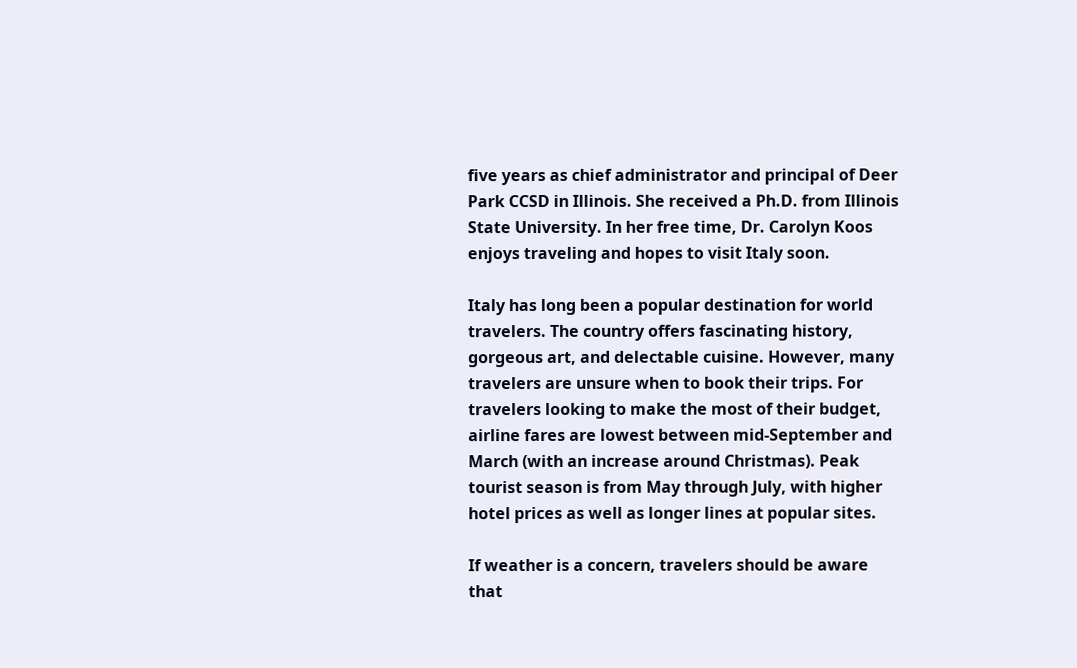five years as chief administrator and principal of Deer Park CCSD in Illinois. She received a Ph.D. from Illinois State University. In her free time, Dr. Carolyn Koos enjoys traveling and hopes to visit Italy soon.

Italy has long been a popular destination for world travelers. The country offers fascinating history, gorgeous art, and delectable cuisine. However, many travelers are unsure when to book their trips. For travelers looking to make the most of their budget, airline fares are lowest between mid-September and March (with an increase around Christmas). Peak tourist season is from May through July, with higher hotel prices as well as longer lines at popular sites.

If weather is a concern, travelers should be aware that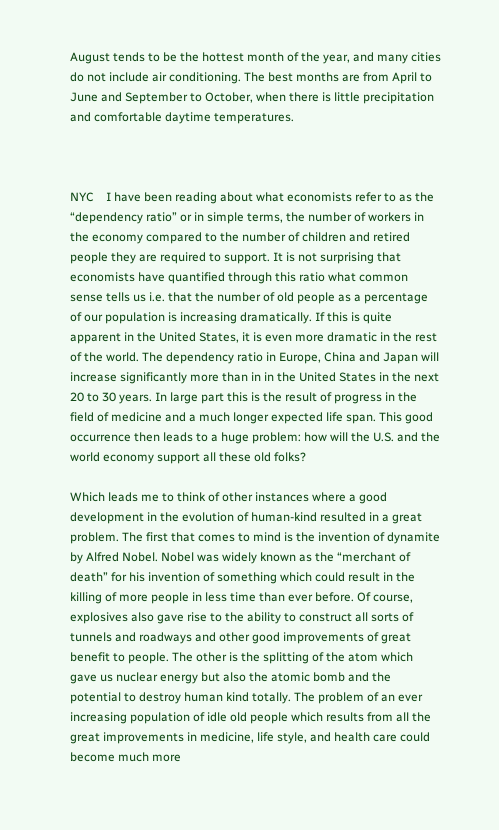August tends to be the hottest month of the year, and many cities do not include air conditioning. The best months are from April to June and September to October, when there is little precipitation and comfortable daytime temperatures.



NYC    I have been reading about what economists refer to as the “dependency ratio” or in simple terms, the number of workers in the economy compared to the number of children and retired people they are required to support. It is not surprising that economists have quantified through this ratio what common sense tells us i.e. that the number of old people as a percentage of our population is increasing dramatically. If this is quite apparent in the United States, it is even more dramatic in the rest of the world. The dependency ratio in Europe, China and Japan will increase significantly more than in in the United States in the next 20 to 30 years. In large part this is the result of progress in the field of medicine and a much longer expected life span. This good occurrence then leads to a huge problem: how will the U.S. and the world economy support all these old folks?

Which leads me to think of other instances where a good development in the evolution of human-kind resulted in a great problem. The first that comes to mind is the invention of dynamite by Alfred Nobel. Nobel was widely known as the “merchant of death” for his invention of something which could result in the killing of more people in less time than ever before. Of course, explosives also gave rise to the ability to construct all sorts of tunnels and roadways and other good improvements of great benefit to people. The other is the splitting of the atom which gave us nuclear energy but also the atomic bomb and the potential to destroy human kind totally. The problem of an ever increasing population of idle old people which results from all the great improvements in medicine, life style, and health care could become much more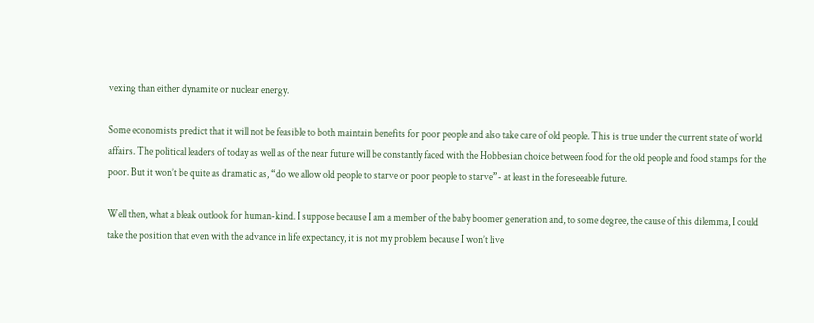vexing than either dynamite or nuclear energy.

Some economists predict that it will not be feasible to both maintain benefits for poor people and also take care of old people. This is true under the current state of world affairs. The political leaders of today as well as of the near future will be constantly faced with the Hobbesian choice between food for the old people and food stamps for the poor. But it won’t be quite as dramatic as, “do we allow old people to starve or poor people to starve”- at least in the foreseeable future.

Well then, what a bleak outlook for human-kind. I suppose because I am a member of the baby boomer generation and, to some degree, the cause of this dilemma, I could take the position that even with the advance in life expectancy, it is not my problem because I won’t live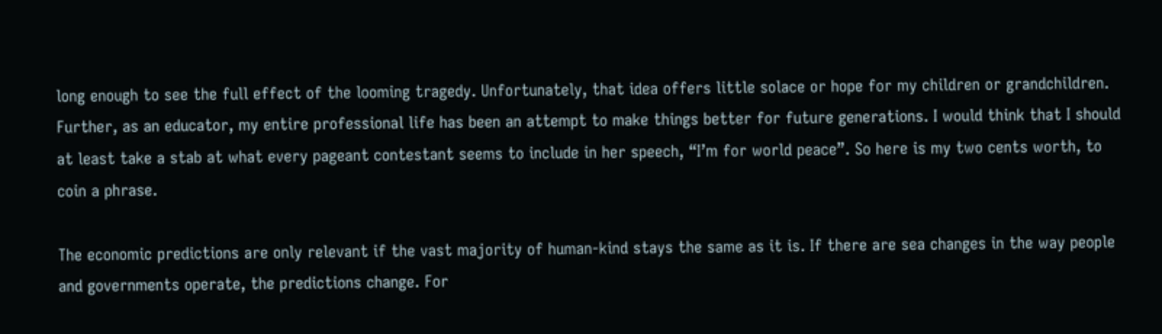long enough to see the full effect of the looming tragedy. Unfortunately, that idea offers little solace or hope for my children or grandchildren. Further, as an educator, my entire professional life has been an attempt to make things better for future generations. I would think that I should at least take a stab at what every pageant contestant seems to include in her speech, “I’m for world peace”. So here is my two cents worth, to coin a phrase.

The economic predictions are only relevant if the vast majority of human-kind stays the same as it is. If there are sea changes in the way people and governments operate, the predictions change. For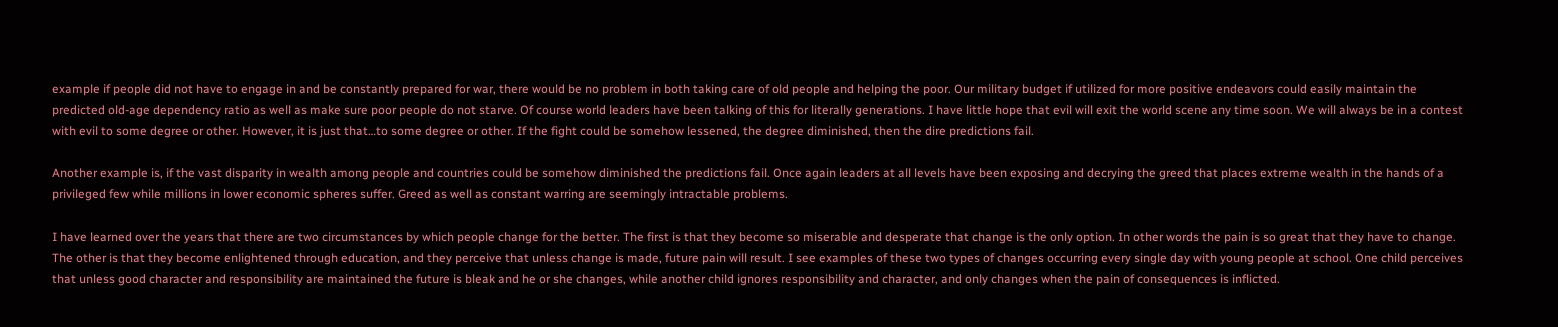example if people did not have to engage in and be constantly prepared for war, there would be no problem in both taking care of old people and helping the poor. Our military budget if utilized for more positive endeavors could easily maintain the predicted old-age dependency ratio as well as make sure poor people do not starve. Of course world leaders have been talking of this for literally generations. I have little hope that evil will exit the world scene any time soon. We will always be in a contest with evil to some degree or other. However, it is just that…to some degree or other. If the fight could be somehow lessened, the degree diminished, then the dire predictions fail.

Another example is, if the vast disparity in wealth among people and countries could be somehow diminished the predictions fail. Once again leaders at all levels have been exposing and decrying the greed that places extreme wealth in the hands of a privileged few while millions in lower economic spheres suffer. Greed as well as constant warring are seemingly intractable problems.

I have learned over the years that there are two circumstances by which people change for the better. The first is that they become so miserable and desperate that change is the only option. In other words the pain is so great that they have to change. The other is that they become enlightened through education, and they perceive that unless change is made, future pain will result. I see examples of these two types of changes occurring every single day with young people at school. One child perceives that unless good character and responsibility are maintained the future is bleak and he or she changes, while another child ignores responsibility and character, and only changes when the pain of consequences is inflicted.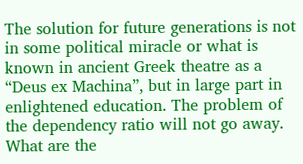The solution for future generations is not in some political miracle or what is known in ancient Greek theatre as a “Deus ex Machina”, but in large part in enlightened education. The problem of the dependency ratio will not go away. What are the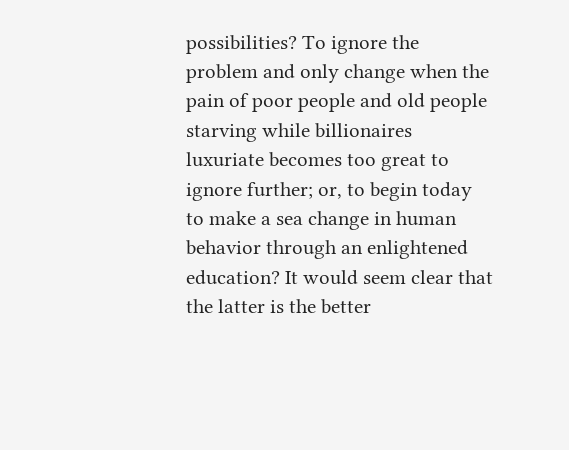possibilities? To ignore the problem and only change when the pain of poor people and old people starving while billionaires luxuriate becomes too great to ignore further; or, to begin today to make a sea change in human behavior through an enlightened education? It would seem clear that the latter is the better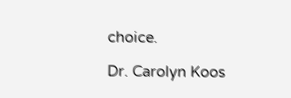choice.

Dr. Carolyn Koos